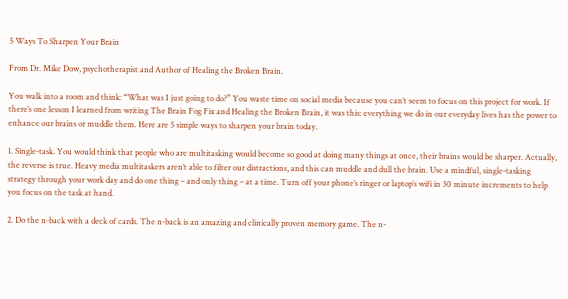5 Ways To Sharpen Your Brain

From Dr. Mike Dow, psychotherapist and Author of Healing the Broken Brain.

You walk into a room and think: “What was I just going to do?” You waste time on social media because you can’t seem to focus on this project for work. If there’s one lesson I learned from writing The Brain Fog Fix and Healing the Broken Brain, it was this: everything we do in our everyday lives has the power to enhance our brains or muddle them. Here are 5 simple ways to sharpen your brain today.

1. Single-task. You would think that people who are multitasking would become so good at doing many things at once, their brains would be sharper. Actually, the reverse is true. Heavy media multitaskers aren’t able to filter our distractions, and this can muddle and dull the brain. Use a mindful, single-tasking strategy through your work day and do one thing – and only thing – at a time. Turn off your phone’s ringer or laptop’s wifi in 30 minute increments to help you focus on the task at hand.

2. Do the n-back with a deck of cards. The n-back is an amazing and clinically proven memory game. The n-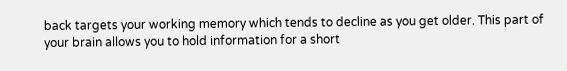back targets your working memory which tends to decline as you get older. This part of your brain allows you to hold information for a short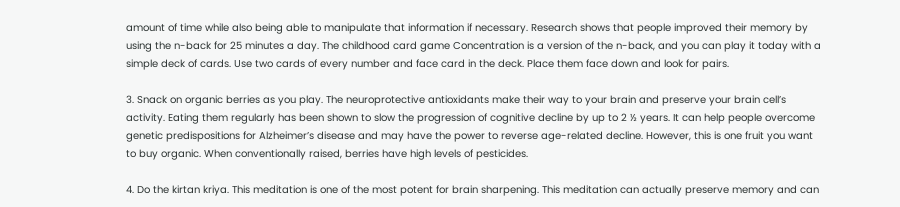amount of time while also being able to manipulate that information if necessary. Research shows that people improved their memory by using the n-back for 25 minutes a day. The childhood card game Concentration is a version of the n-back, and you can play it today with a simple deck of cards. Use two cards of every number and face card in the deck. Place them face down and look for pairs.

3. Snack on organic berries as you play. The neuroprotective antioxidants make their way to your brain and preserve your brain cell’s activity. Eating them regularly has been shown to slow the progression of cognitive decline by up to 2 ½ years. It can help people overcome genetic predispositions for Alzheimer’s disease and may have the power to reverse age-related decline. However, this is one fruit you want to buy organic. When conventionally raised, berries have high levels of pesticides.

4. Do the kirtan kriya. This meditation is one of the most potent for brain sharpening. This meditation can actually preserve memory and can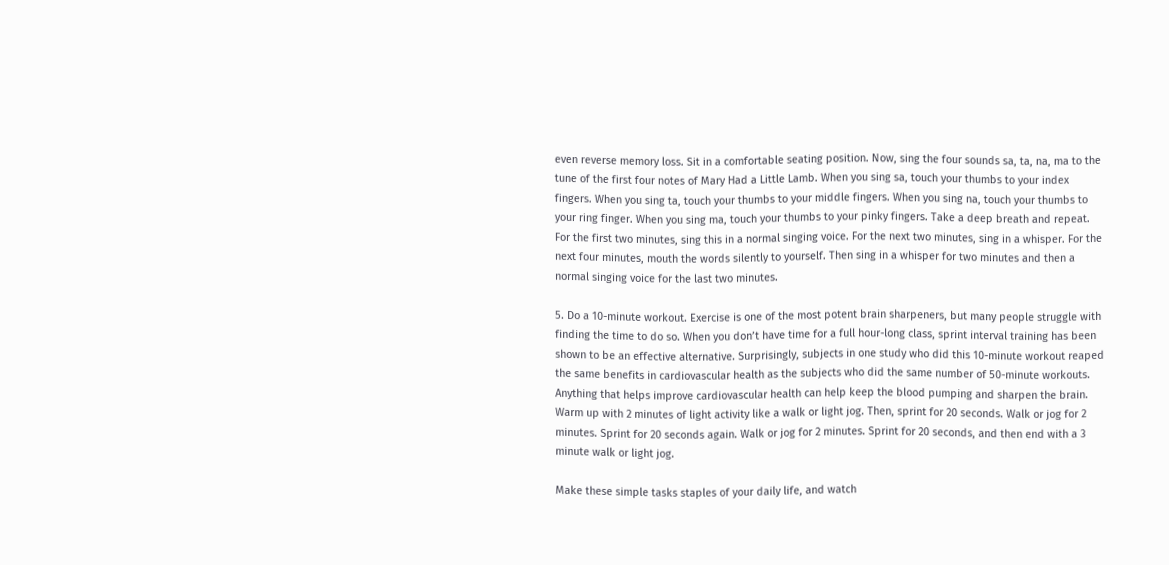even reverse memory loss. Sit in a comfortable seating position. Now, sing the four sounds sa, ta, na, ma to the tune of the first four notes of Mary Had a Little Lamb. When you sing sa, touch your thumbs to your index fingers. When you sing ta, touch your thumbs to your middle fingers. When you sing na, touch your thumbs to your ring finger. When you sing ma, touch your thumbs to your pinky fingers. Take a deep breath and repeat. For the first two minutes, sing this in a normal singing voice. For the next two minutes, sing in a whisper. For the next four minutes, mouth the words silently to yourself. Then sing in a whisper for two minutes and then a normal singing voice for the last two minutes.

5. Do a 10-minute workout. Exercise is one of the most potent brain sharpeners, but many people struggle with finding the time to do so. When you don’t have time for a full hour-long class, sprint interval training has been shown to be an effective alternative. Surprisingly, subjects in one study who did this 10-minute workout reaped the same benefits in cardiovascular health as the subjects who did the same number of 50-minute workouts. Anything that helps improve cardiovascular health can help keep the blood pumping and sharpen the brain. Warm up with 2 minutes of light activity like a walk or light jog. Then, sprint for 20 seconds. Walk or jog for 2 minutes. Sprint for 20 seconds again. Walk or jog for 2 minutes. Sprint for 20 seconds, and then end with a 3 minute walk or light jog.

Make these simple tasks staples of your daily life, and watch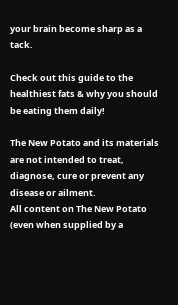your brain become sharp as a tack.

Check out this guide to the healthiest fats & why you should be eating them daily!

The New Potato and its materials are not intended to treat, diagnose, cure or prevent any disease or ailment.
All content on The New Potato (even when supplied by a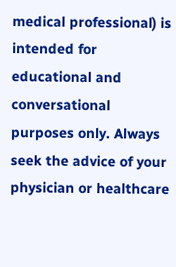medical professional) is intended for educational and conversational purposes only. Always seek the advice of your physician or healthcare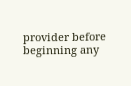provider before beginning any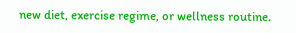new diet, exercise regime, or wellness routine.